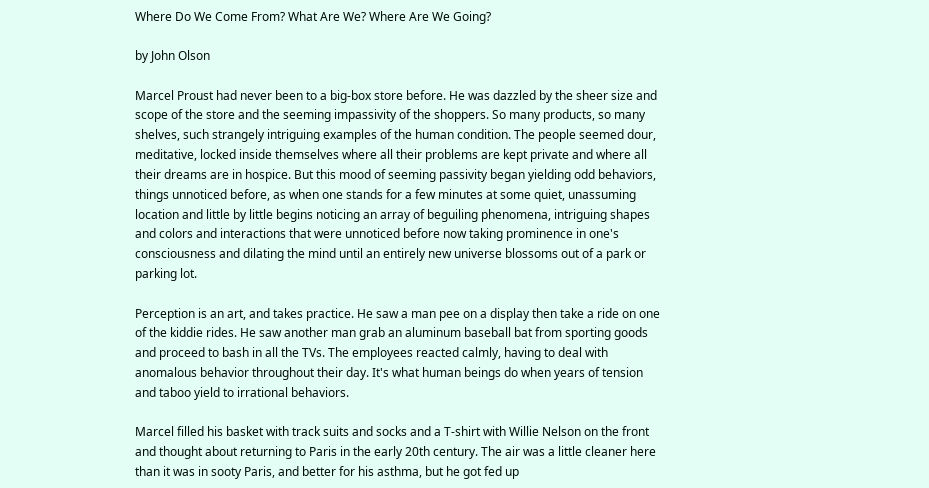Where Do We Come From? What Are We? Where Are We Going?

by John Olson

Marcel Proust had never been to a big-box store before. He was dazzled by the sheer size and scope of the store and the seeming impassivity of the shoppers. So many products, so many shelves, such strangely intriguing examples of the human condition. The people seemed dour, meditative, locked inside themselves where all their problems are kept private and where all their dreams are in hospice. But this mood of seeming passivity began yielding odd behaviors, things unnoticed before, as when one stands for a few minutes at some quiet, unassuming location and little by little begins noticing an array of beguiling phenomena, intriguing shapes and colors and interactions that were unnoticed before now taking prominence in one's consciousness and dilating the mind until an entirely new universe blossoms out of a park or parking lot.

Perception is an art, and takes practice. He saw a man pee on a display then take a ride on one of the kiddie rides. He saw another man grab an aluminum baseball bat from sporting goods and proceed to bash in all the TVs. The employees reacted calmly, having to deal with anomalous behavior throughout their day. It's what human beings do when years of tension and taboo yield to irrational behaviors.

Marcel filled his basket with track suits and socks and a T-shirt with Willie Nelson on the front and thought about returning to Paris in the early 20th century. The air was a little cleaner here than it was in sooty Paris, and better for his asthma, but he got fed up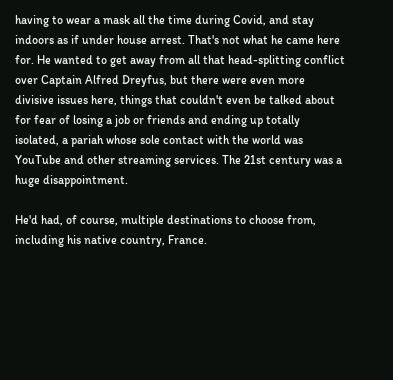having to wear a mask all the time during Covid, and stay indoors as if under house arrest. That's not what he came here for. He wanted to get away from all that head-splitting conflict over Captain Alfred Dreyfus, but there were even more divisive issues here, things that couldn't even be talked about for fear of losing a job or friends and ending up totally isolated, a pariah whose sole contact with the world was YouTube and other streaming services. The 21st century was a huge disappointment.

He'd had, of course, multiple destinations to choose from, including his native country, France.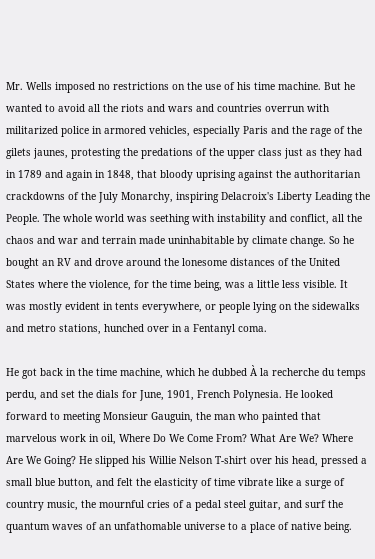Mr. Wells imposed no restrictions on the use of his time machine. But he wanted to avoid all the riots and wars and countries overrun with militarized police in armored vehicles, especially Paris and the rage of the gilets jaunes, protesting the predations of the upper class just as they had in 1789 and again in 1848, that bloody uprising against the authoritarian crackdowns of the July Monarchy, inspiring Delacroix's Liberty Leading the People. The whole world was seething with instability and conflict, all the chaos and war and terrain made uninhabitable by climate change. So he bought an RV and drove around the lonesome distances of the United States where the violence, for the time being, was a little less visible. It was mostly evident in tents everywhere, or people lying on the sidewalks and metro stations, hunched over in a Fentanyl coma.

He got back in the time machine, which he dubbed À la recherche du temps perdu, and set the dials for June, 1901, French Polynesia. He looked forward to meeting Monsieur Gauguin, the man who painted that marvelous work in oil, Where Do We Come From? What Are We? Where Are We Going? He slipped his Willie Nelson T-shirt over his head, pressed a small blue button, and felt the elasticity of time vibrate like a surge of country music, the mournful cries of a pedal steel guitar, and surf the quantum waves of an unfathomable universe to a place of native being.